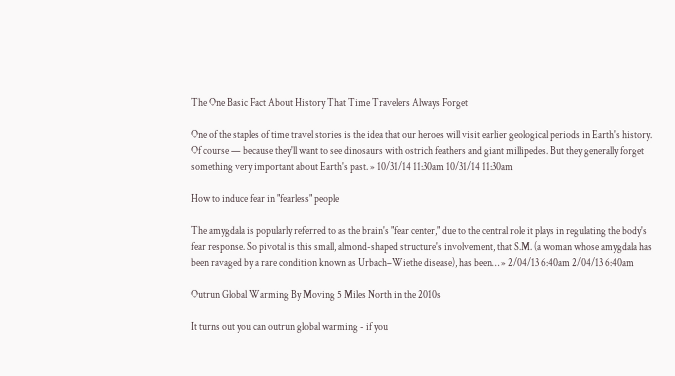The One Basic Fact About History That Time Travelers Always Forget

One of the staples of time travel stories is the idea that our heroes will visit earlier geological periods in Earth's history. Of course — because they'll want to see dinosaurs with ostrich feathers and giant millipedes. But they generally forget something very important about Earth's past. » 10/31/14 11:30am 10/31/14 11:30am

How to induce fear in "fearless" people

The amygdala is popularly referred to as the brain's "fear center," due to the central role it plays in regulating the body's fear response. So pivotal is this small, almond-shaped structure's involvement, that S.M. (a woman whose amygdala has been ravaged by a rare condition known as Urbach–Wiethe disease), has been… » 2/04/13 6:40am 2/04/13 6:40am

Outrun Global Warming By Moving 5 Miles North in the 2010s

It turns out you can outrun global warming - if you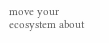move your ecosystem about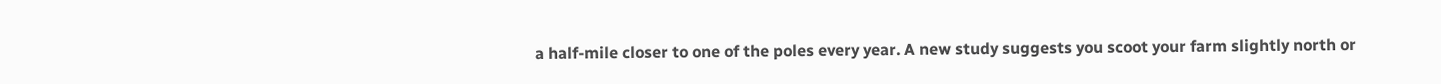a half-mile closer to one of the poles every year. A new study suggests you scoot your farm slightly north or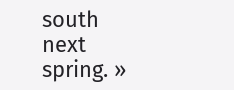south next spring. »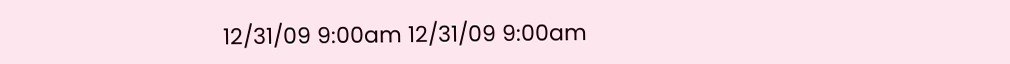12/31/09 9:00am 12/31/09 9:00am